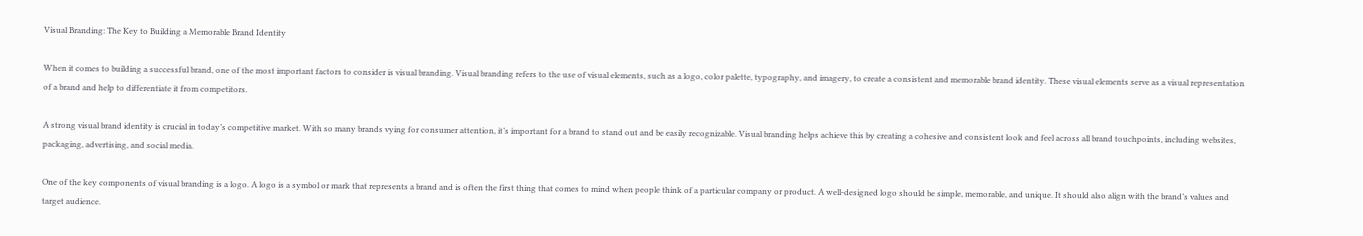Visual Branding: The Key to Building a Memorable Brand Identity

When it comes to building a successful brand, one of the most important factors to consider is visual branding. Visual branding refers to the use of visual elements, such as a logo, color palette, typography, and imagery, to create a consistent and memorable brand identity. These visual elements serve as a visual representation of a brand and help to differentiate it from competitors.

A strong visual brand identity is crucial in today’s competitive market. With so many brands vying for consumer attention, it’s important for a brand to stand out and be easily recognizable. Visual branding helps achieve this by creating a cohesive and consistent look and feel across all brand touchpoints, including websites, packaging, advertising, and social media.

One of the key components of visual branding is a logo. A logo is a symbol or mark that represents a brand and is often the first thing that comes to mind when people think of a particular company or product. A well-designed logo should be simple, memorable, and unique. It should also align with the brand’s values and target audience.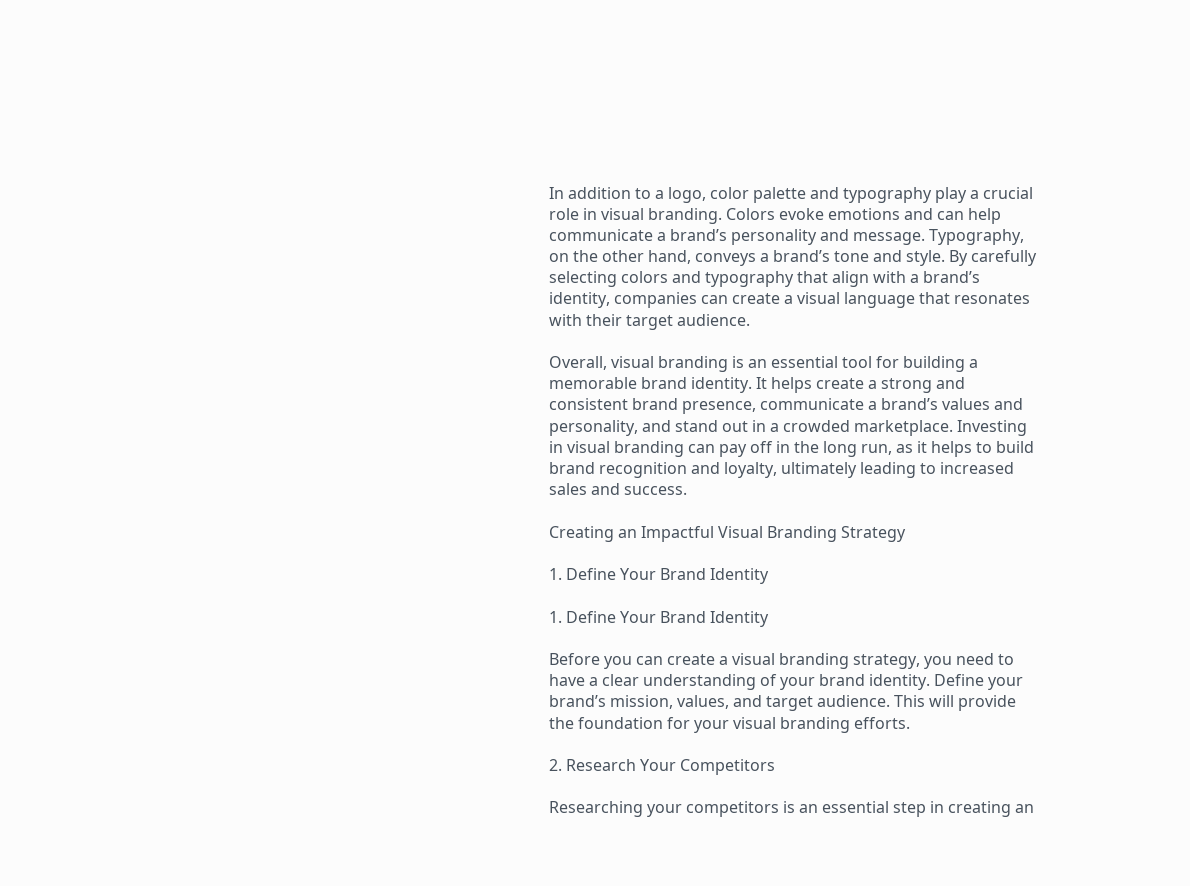In addition to a logo, color palette and typography play a crucial role in visual branding. Colors evoke emotions and can help communicate a brand’s personality and message. Typography, on the other hand, conveys a brand’s tone and style. By carefully selecting colors and typography that align with a brand’s identity, companies can create a visual language that resonates with their target audience.

Overall, visual branding is an essential tool for building a memorable brand identity. It helps create a strong and consistent brand presence, communicate a brand’s values and personality, and stand out in a crowded marketplace. Investing in visual branding can pay off in the long run, as it helps to build brand recognition and loyalty, ultimately leading to increased sales and success.

Creating an Impactful Visual Branding Strategy

1. Define Your Brand Identity

1. Define Your Brand Identity

Before you can create a visual branding strategy, you need to have a clear understanding of your brand identity. Define your brand’s mission, values, and target audience. This will provide the foundation for your visual branding efforts.

2. Research Your Competitors

Researching your competitors is an essential step in creating an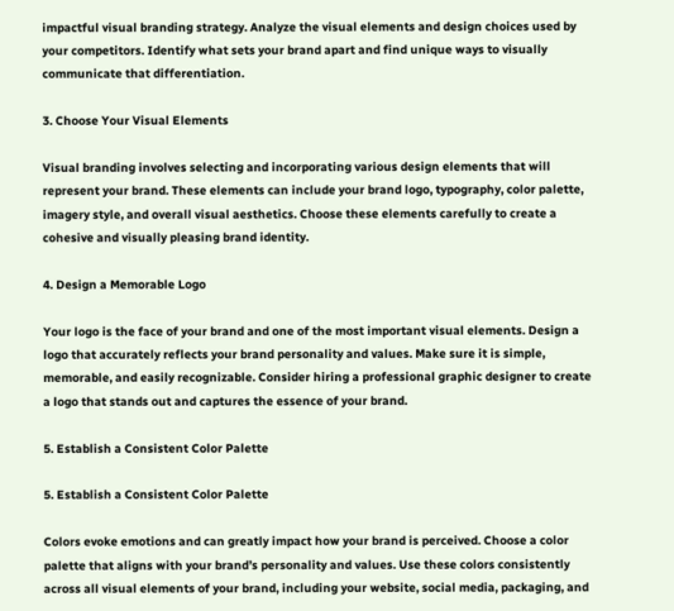impactful visual branding strategy. Analyze the visual elements and design choices used by your competitors. Identify what sets your brand apart and find unique ways to visually communicate that differentiation.

3. Choose Your Visual Elements

Visual branding involves selecting and incorporating various design elements that will represent your brand. These elements can include your brand logo, typography, color palette, imagery style, and overall visual aesthetics. Choose these elements carefully to create a cohesive and visually pleasing brand identity.

4. Design a Memorable Logo

Your logo is the face of your brand and one of the most important visual elements. Design a logo that accurately reflects your brand personality and values. Make sure it is simple, memorable, and easily recognizable. Consider hiring a professional graphic designer to create a logo that stands out and captures the essence of your brand.

5. Establish a Consistent Color Palette

5. Establish a Consistent Color Palette

Colors evoke emotions and can greatly impact how your brand is perceived. Choose a color palette that aligns with your brand’s personality and values. Use these colors consistently across all visual elements of your brand, including your website, social media, packaging, and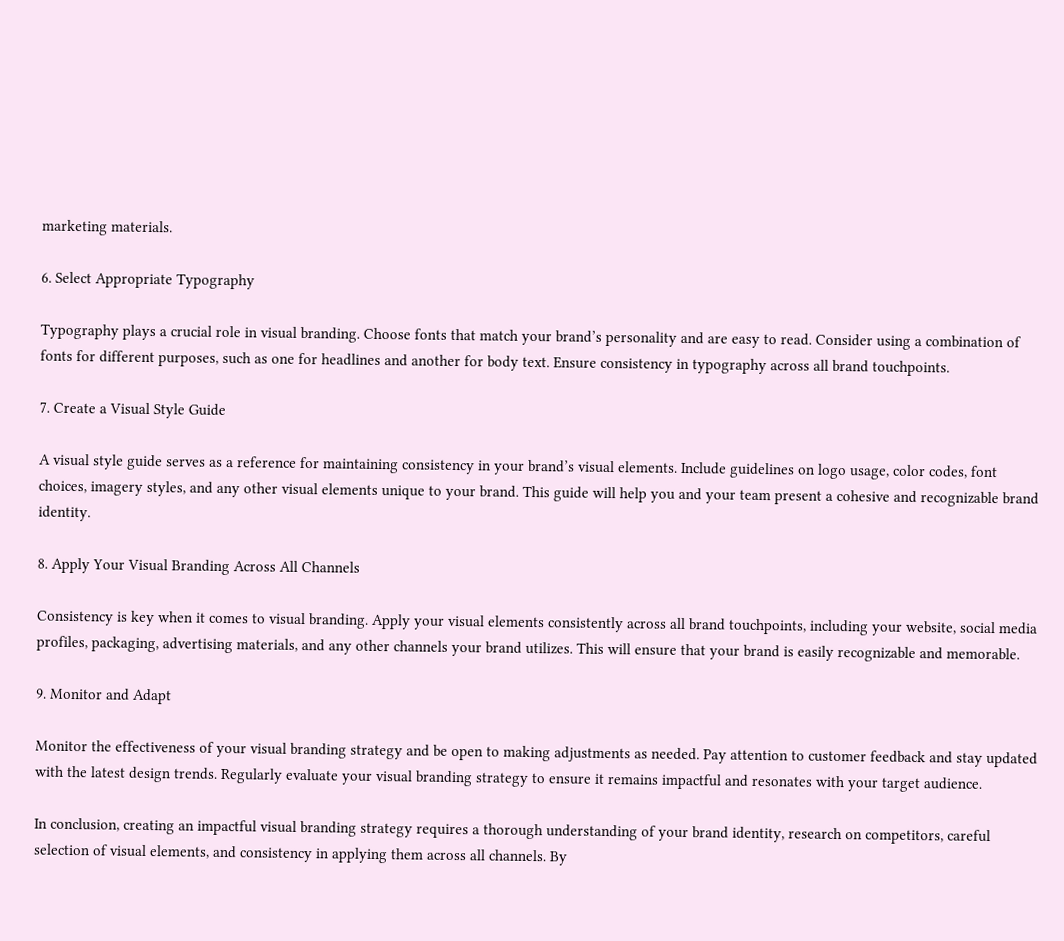marketing materials.

6. Select Appropriate Typography

Typography plays a crucial role in visual branding. Choose fonts that match your brand’s personality and are easy to read. Consider using a combination of fonts for different purposes, such as one for headlines and another for body text. Ensure consistency in typography across all brand touchpoints.

7. Create a Visual Style Guide

A visual style guide serves as a reference for maintaining consistency in your brand’s visual elements. Include guidelines on logo usage, color codes, font choices, imagery styles, and any other visual elements unique to your brand. This guide will help you and your team present a cohesive and recognizable brand identity.

8. Apply Your Visual Branding Across All Channels

Consistency is key when it comes to visual branding. Apply your visual elements consistently across all brand touchpoints, including your website, social media profiles, packaging, advertising materials, and any other channels your brand utilizes. This will ensure that your brand is easily recognizable and memorable.

9. Monitor and Adapt

Monitor the effectiveness of your visual branding strategy and be open to making adjustments as needed. Pay attention to customer feedback and stay updated with the latest design trends. Regularly evaluate your visual branding strategy to ensure it remains impactful and resonates with your target audience.

In conclusion, creating an impactful visual branding strategy requires a thorough understanding of your brand identity, research on competitors, careful selection of visual elements, and consistency in applying them across all channels. By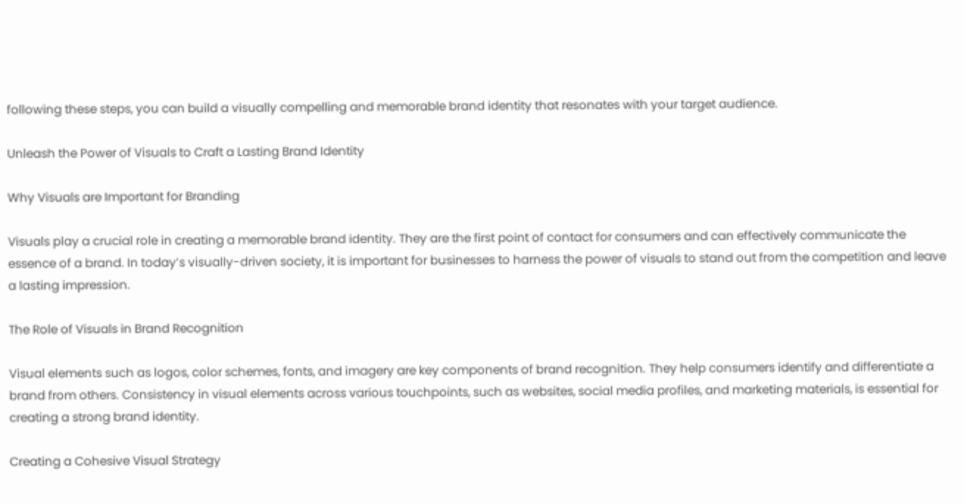following these steps, you can build a visually compelling and memorable brand identity that resonates with your target audience.

Unleash the Power of Visuals to Craft a Lasting Brand Identity

Why Visuals are Important for Branding

Visuals play a crucial role in creating a memorable brand identity. They are the first point of contact for consumers and can effectively communicate the essence of a brand. In today’s visually-driven society, it is important for businesses to harness the power of visuals to stand out from the competition and leave a lasting impression.

The Role of Visuals in Brand Recognition

Visual elements such as logos, color schemes, fonts, and imagery are key components of brand recognition. They help consumers identify and differentiate a brand from others. Consistency in visual elements across various touchpoints, such as websites, social media profiles, and marketing materials, is essential for creating a strong brand identity.

Creating a Cohesive Visual Strategy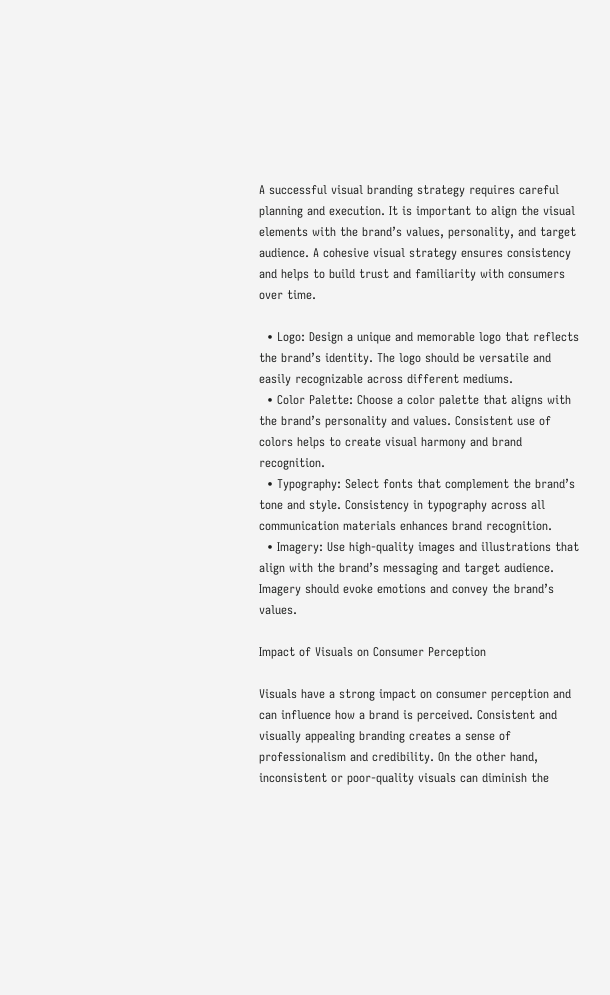A successful visual branding strategy requires careful planning and execution. It is important to align the visual elements with the brand’s values, personality, and target audience. A cohesive visual strategy ensures consistency and helps to build trust and familiarity with consumers over time.

  • Logo: Design a unique and memorable logo that reflects the brand’s identity. The logo should be versatile and easily recognizable across different mediums.
  • Color Palette: Choose a color palette that aligns with the brand’s personality and values. Consistent use of colors helps to create visual harmony and brand recognition.
  • Typography: Select fonts that complement the brand’s tone and style. Consistency in typography across all communication materials enhances brand recognition.
  • Imagery: Use high-quality images and illustrations that align with the brand’s messaging and target audience. Imagery should evoke emotions and convey the brand’s values.

Impact of Visuals on Consumer Perception

Visuals have a strong impact on consumer perception and can influence how a brand is perceived. Consistent and visually appealing branding creates a sense of professionalism and credibility. On the other hand, inconsistent or poor-quality visuals can diminish the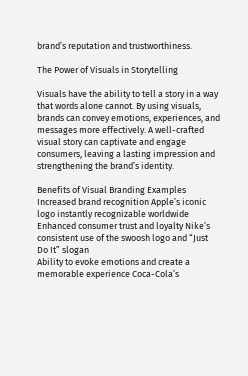brand’s reputation and trustworthiness.

The Power of Visuals in Storytelling

Visuals have the ability to tell a story in a way that words alone cannot. By using visuals, brands can convey emotions, experiences, and messages more effectively. A well-crafted visual story can captivate and engage consumers, leaving a lasting impression and strengthening the brand’s identity.

Benefits of Visual Branding Examples
Increased brand recognition Apple’s iconic logo instantly recognizable worldwide
Enhanced consumer trust and loyalty Nike’s consistent use of the swoosh logo and “Just Do It” slogan
Ability to evoke emotions and create a memorable experience Coca-Cola’s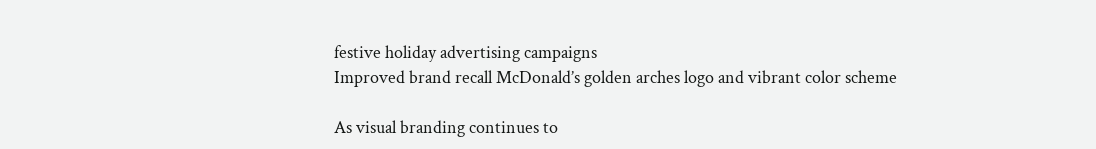festive holiday advertising campaigns
Improved brand recall McDonald’s golden arches logo and vibrant color scheme

As visual branding continues to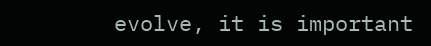evolve, it is important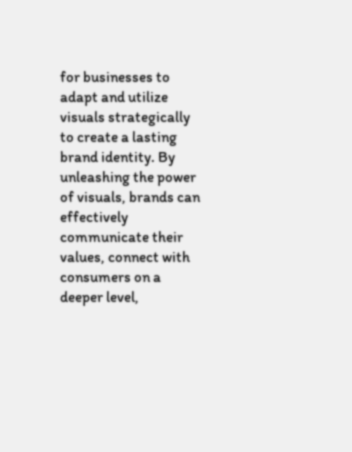for businesses to adapt and utilize visuals strategically to create a lasting brand identity. By unleashing the power of visuals, brands can effectively communicate their values, connect with consumers on a deeper level,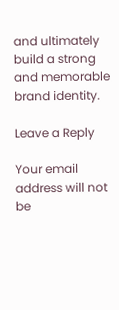and ultimately build a strong and memorable brand identity.

Leave a Reply

Your email address will not be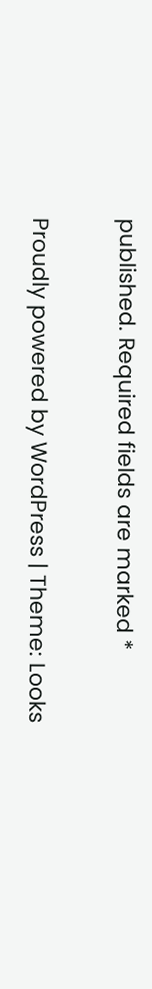published. Required fields are marked *

Proudly powered by WordPress | Theme: Looks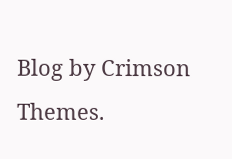Blog by Crimson Themes.